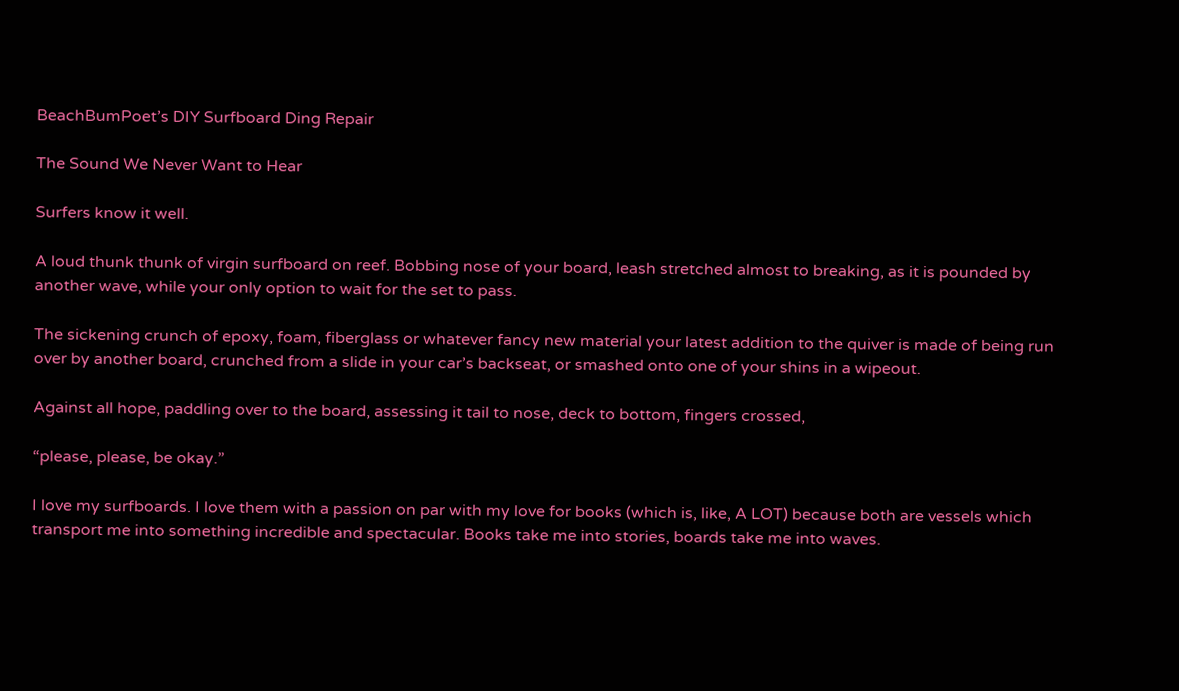BeachBumPoet’s DIY Surfboard Ding Repair

The Sound We Never Want to Hear

Surfers know it well.

A loud thunk thunk of virgin surfboard on reef. Bobbing nose of your board, leash stretched almost to breaking, as it is pounded by another wave, while your only option to wait for the set to pass.

The sickening crunch of epoxy, foam, fiberglass or whatever fancy new material your latest addition to the quiver is made of being run over by another board, crunched from a slide in your car’s backseat, or smashed onto one of your shins in a wipeout.

Against all hope, paddling over to the board, assessing it tail to nose, deck to bottom, fingers crossed,

“please, please, be okay.”

I love my surfboards. I love them with a passion on par with my love for books (which is, like, A LOT) because both are vessels which transport me into something incredible and spectacular. Books take me into stories, boards take me into waves.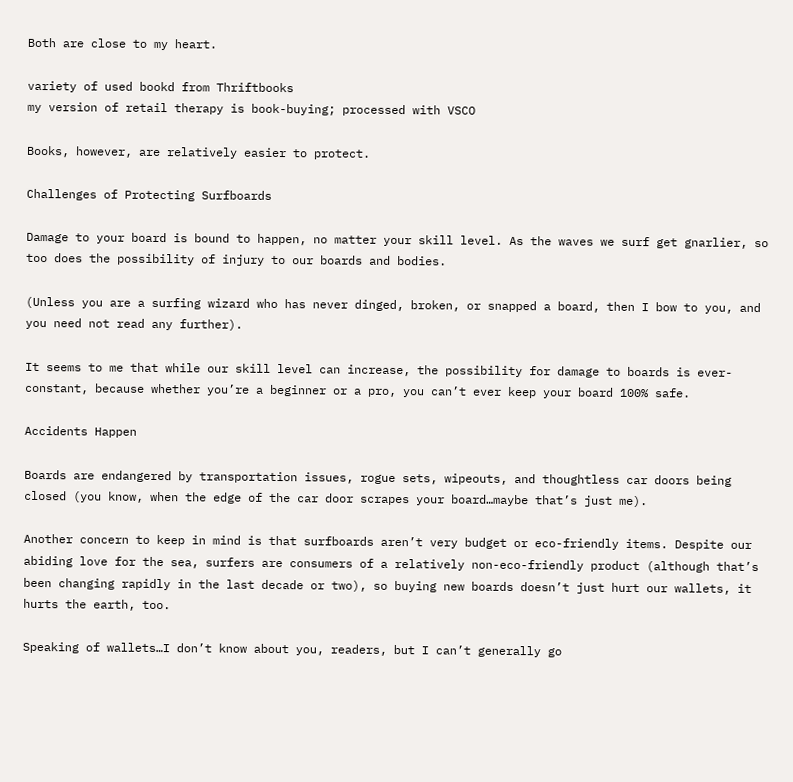Both are close to my heart.

variety of used bookd from Thriftbooks
my version of retail therapy is book-buying; processed with VSCO

Books, however, are relatively easier to protect.

Challenges of Protecting Surfboards

Damage to your board is bound to happen, no matter your skill level. As the waves we surf get gnarlier, so too does the possibility of injury to our boards and bodies.

(Unless you are a surfing wizard who has never dinged, broken, or snapped a board, then I bow to you, and you need not read any further).

It seems to me that while our skill level can increase, the possibility for damage to boards is ever-constant, because whether you’re a beginner or a pro, you can’t ever keep your board 100% safe.

Accidents Happen

Boards are endangered by transportation issues, rogue sets, wipeouts, and thoughtless car doors being closed (you know, when the edge of the car door scrapes your board…maybe that’s just me).

Another concern to keep in mind is that surfboards aren’t very budget or eco-friendly items. Despite our abiding love for the sea, surfers are consumers of a relatively non-eco-friendly product (although that’s been changing rapidly in the last decade or two), so buying new boards doesn’t just hurt our wallets, it hurts the earth, too.

Speaking of wallets…I don’t know about you, readers, but I can’t generally go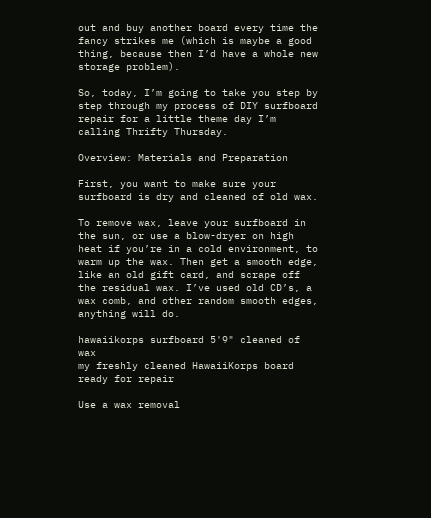out and buy another board every time the fancy strikes me (which is maybe a good thing, because then I’d have a whole new storage problem).

So, today, I’m going to take you step by step through my process of DIY surfboard repair for a little theme day I’m calling Thrifty Thursday.

Overview: Materials and Preparation

First, you want to make sure your surfboard is dry and cleaned of old wax.

To remove wax, leave your surfboard in the sun, or use a blow-dryer on high heat if you’re in a cold environment, to warm up the wax. Then get a smooth edge, like an old gift card, and scrape off the residual wax. I’ve used old CD’s, a wax comb, and other random smooth edges, anything will do.

hawaiikorps surfboard 5'9" cleaned of wax
my freshly cleaned HawaiiKorps board ready for repair

Use a wax removal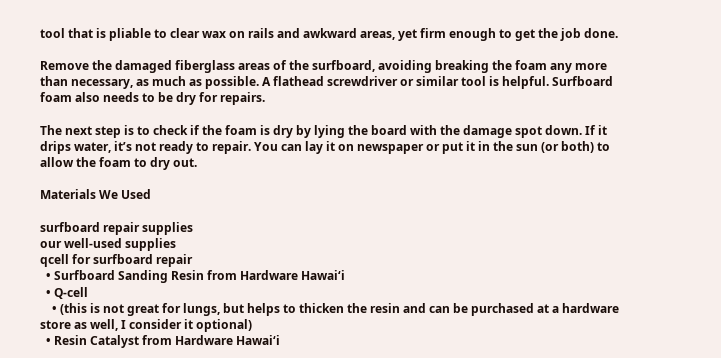tool that is pliable to clear wax on rails and awkward areas, yet firm enough to get the job done.

Remove the damaged fiberglass areas of the surfboard, avoiding breaking the foam any more than necessary, as much as possible. A flathead screwdriver or similar tool is helpful. Surfboard foam also needs to be dry for repairs.

The next step is to check if the foam is dry by lying the board with the damage spot down. If it drips water, it’s not ready to repair. You can lay it on newspaper or put it in the sun (or both) to allow the foam to dry out.

Materials We Used

surfboard repair supplies
our well-used supplies
qcell for surfboard repair
  • Surfboard Sanding Resin from Hardware Hawai‘i
  • Q-cell
    • (this is not great for lungs, but helps to thicken the resin and can be purchased at a hardware store as well, I consider it optional)
  • Resin Catalyst from Hardware Hawai‘i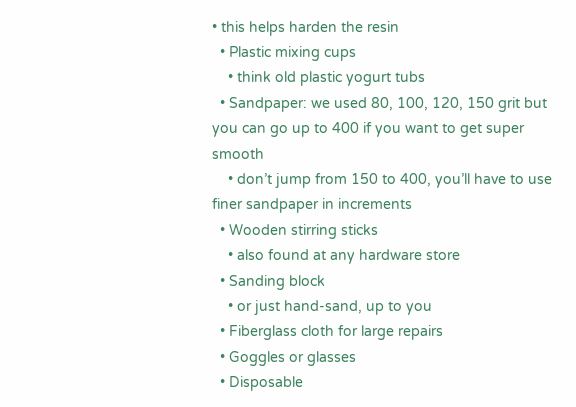• this helps harden the resin
  • Plastic mixing cups
    • think old plastic yogurt tubs
  • Sandpaper: we used 80, 100, 120, 150 grit but you can go up to 400 if you want to get super smooth
    • don’t jump from 150 to 400, you’ll have to use finer sandpaper in increments
  • Wooden stirring sticks
    • also found at any hardware store
  • Sanding block
    • or just hand-sand, up to you
  • Fiberglass cloth for large repairs
  • Goggles or glasses
  • Disposable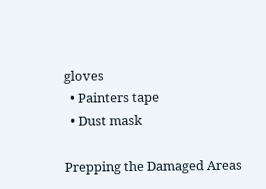gloves
  • Painters tape
  • Dust mask

Prepping the Damaged Areas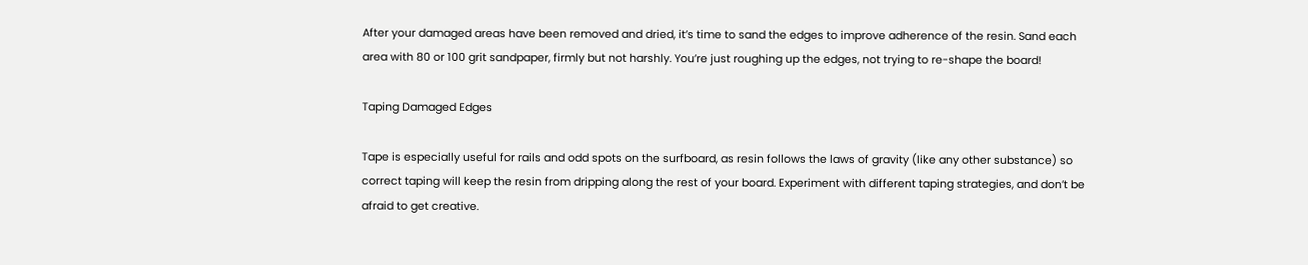After your damaged areas have been removed and dried, it’s time to sand the edges to improve adherence of the resin. Sand each area with 80 or 100 grit sandpaper, firmly but not harshly. You’re just roughing up the edges, not trying to re-shape the board!

Taping Damaged Edges

Tape is especially useful for rails and odd spots on the surfboard, as resin follows the laws of gravity (like any other substance) so correct taping will keep the resin from dripping along the rest of your board. Experiment with different taping strategies, and don’t be afraid to get creative.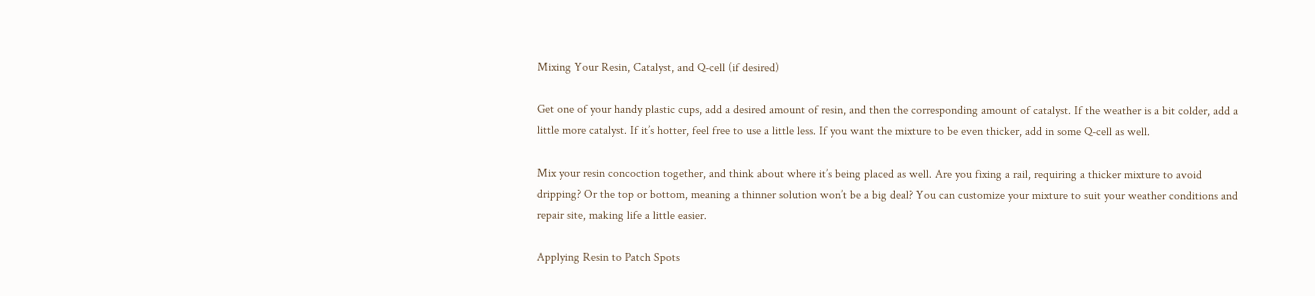Mixing Your Resin, Catalyst, and Q-cell (if desired)

Get one of your handy plastic cups, add a desired amount of resin, and then the corresponding amount of catalyst. If the weather is a bit colder, add a little more catalyst. If it’s hotter, feel free to use a little less. If you want the mixture to be even thicker, add in some Q-cell as well.

Mix your resin concoction together, and think about where it’s being placed as well. Are you fixing a rail, requiring a thicker mixture to avoid dripping? Or the top or bottom, meaning a thinner solution won’t be a big deal? You can customize your mixture to suit your weather conditions and repair site, making life a little easier.

Applying Resin to Patch Spots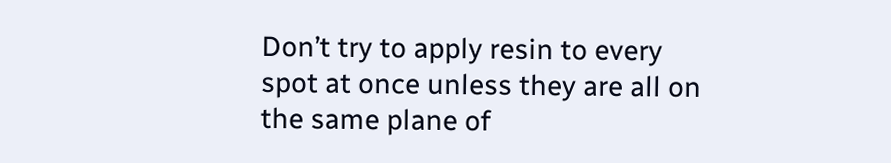Don’t try to apply resin to every spot at once unless they are all on the same plane of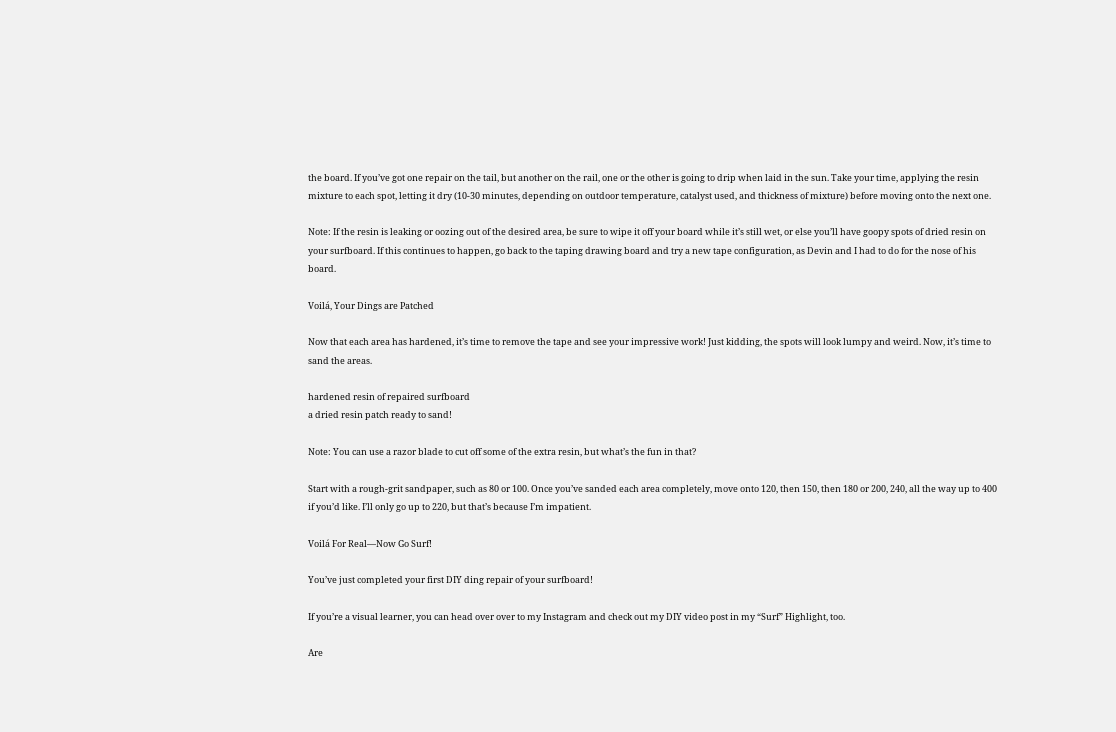the board. If you’ve got one repair on the tail, but another on the rail, one or the other is going to drip when laid in the sun. Take your time, applying the resin mixture to each spot, letting it dry (10-30 minutes, depending on outdoor temperature, catalyst used, and thickness of mixture) before moving onto the next one.

Note: If the resin is leaking or oozing out of the desired area, be sure to wipe it off your board while it’s still wet, or else you’ll have goopy spots of dried resin on your surfboard. If this continues to happen, go back to the taping drawing board and try a new tape configuration, as Devin and I had to do for the nose of his board.

Voilá, Your Dings are Patched

Now that each area has hardened, it’s time to remove the tape and see your impressive work! Just kidding, the spots will look lumpy and weird. Now, it’s time to sand the areas.

hardened resin of repaired surfboard
a dried resin patch ready to sand!

Note: You can use a razor blade to cut off some of the extra resin, but what’s the fun in that?

Start with a rough-grit sandpaper, such as 80 or 100. Once you’ve sanded each area completely, move onto 120, then 150, then 180 or 200, 240, all the way up to 400 if you’d like. I’ll only go up to 220, but that’s because I’m impatient.

Voilá For Real—Now Go Surf!

You’ve just completed your first DIY ding repair of your surfboard!

If you’re a visual learner, you can head over over to my Instagram and check out my DIY video post in my “Surf” Highlight, too.

Are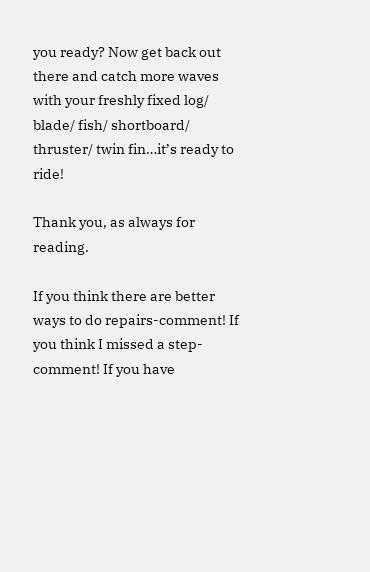you ready? Now get back out there and catch more waves with your freshly fixed log/ blade/ fish/ shortboard/ thruster/ twin fin…it’s ready to ride!

Thank you, as always for reading.

If you think there are better ways to do repairs-comment! If you think I missed a step-comment! If you have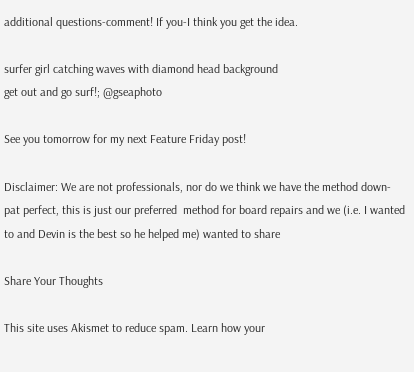additional questions-comment! If you-I think you get the idea.

surfer girl catching waves with diamond head background
get out and go surf!; @gseaphoto

See you tomorrow for my next Feature Friday post!

Disclaimer: We are not professionals, nor do we think we have the method down-pat perfect, this is just our preferred  method for board repairs and we (i.e. I wanted to and Devin is the best so he helped me) wanted to share

Share Your Thoughts

This site uses Akismet to reduce spam. Learn how your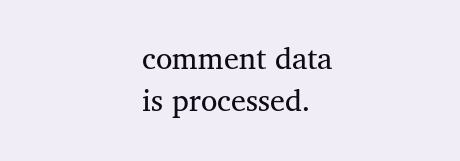comment data is processed.